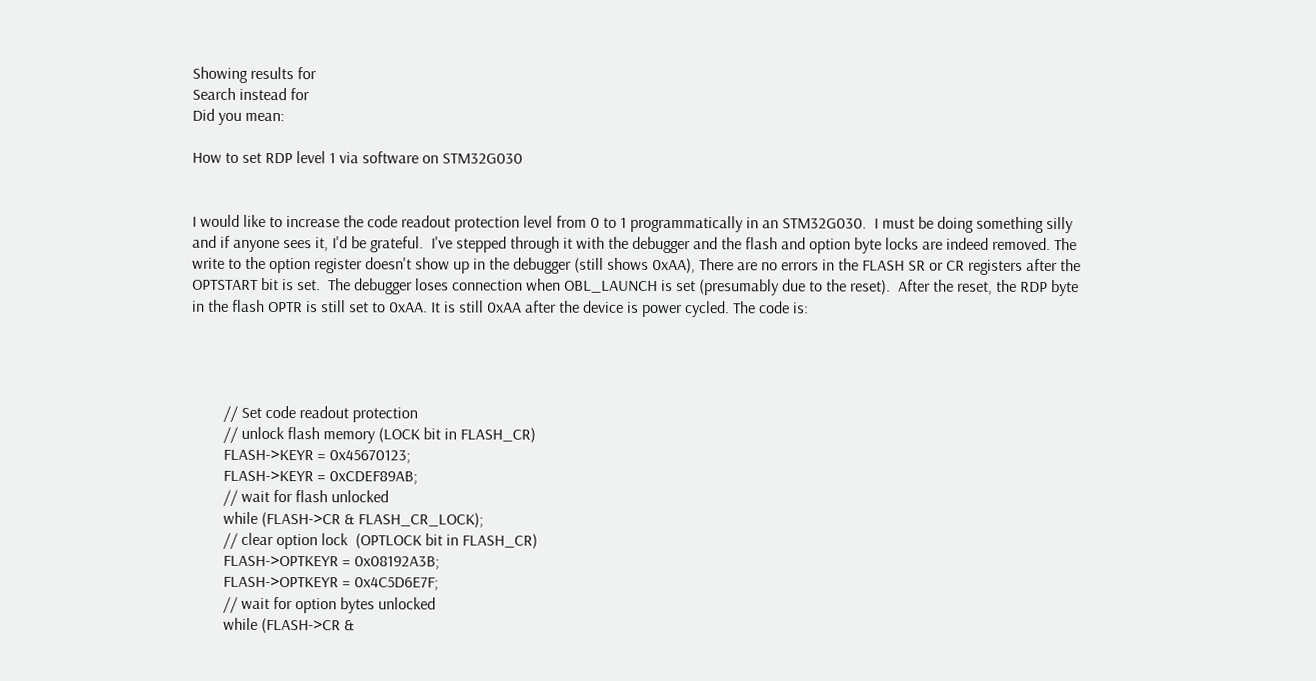Showing results for
Search instead for
Did you mean:

How to set RDP level 1 via software on STM32G030


I would like to increase the code readout protection level from 0 to 1 programmatically in an STM32G030.  I must be doing something silly and if anyone sees it, I'd be grateful.  I've stepped through it with the debugger and the flash and option byte locks are indeed removed. The write to the option register doesn't show up in the debugger (still shows 0xAA), There are no errors in the FLASH SR or CR registers after the OPTSTART bit is set.  The debugger loses connection when OBL_LAUNCH is set (presumably due to the reset).  After the reset, the RDP byte in the flash OPTR is still set to 0xAA. It is still 0xAA after the device is power cycled. The code is:




        // Set code readout protection
        // unlock flash memory (LOCK bit in FLASH_CR)
        FLASH->KEYR = 0x45670123;
        FLASH->KEYR = 0xCDEF89AB;
        // wait for flash unlocked
        while (FLASH->CR & FLASH_CR_LOCK);
        // clear option lock  (OPTLOCK bit in FLASH_CR)
        FLASH->OPTKEYR = 0x08192A3B;
        FLASH->OPTKEYR = 0x4C5D6E7F;
        // wait for option bytes unlocked
        while (FLASH->CR &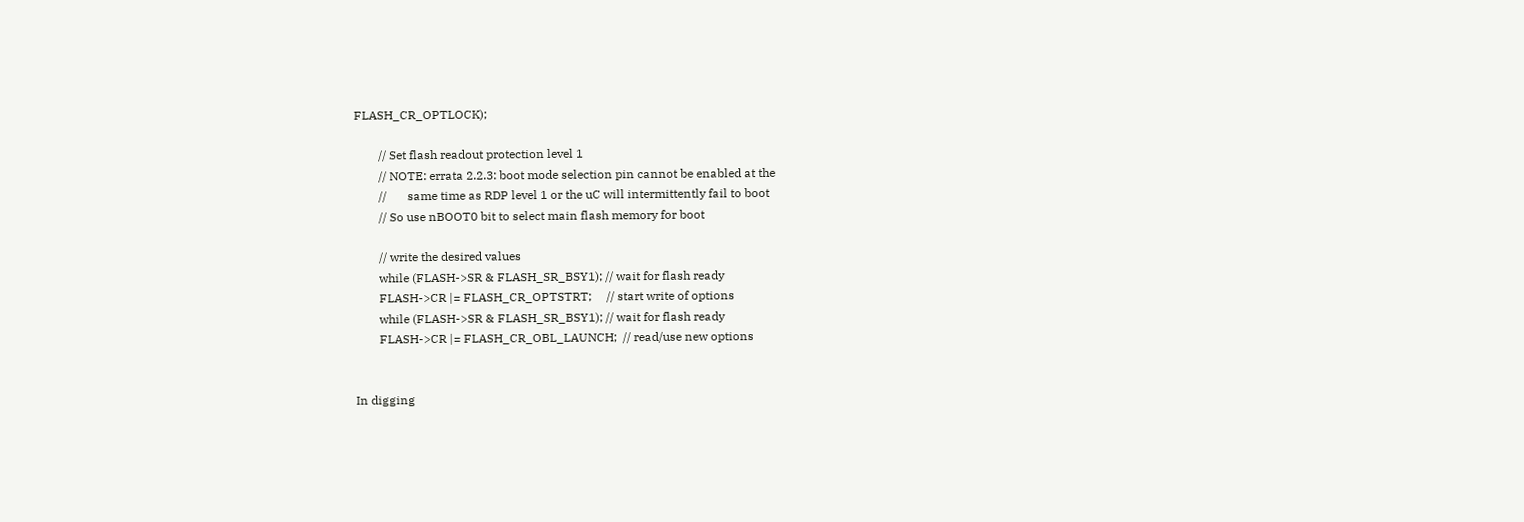FLASH_CR_OPTLOCK);

        // Set flash readout protection level 1
        // NOTE: errata 2.2.3: boot mode selection pin cannot be enabled at the
        //       same time as RDP level 1 or the uC will intermittently fail to boot
        // So use nBOOT0 bit to select main flash memory for boot

        // write the desired values
        while (FLASH->SR & FLASH_SR_BSY1); // wait for flash ready
        FLASH->CR |= FLASH_CR_OPTSTRT;     // start write of options
        while (FLASH->SR & FLASH_SR_BSY1); // wait for flash ready
        FLASH->CR |= FLASH_CR_OBL_LAUNCH;  // read/use new options


In digging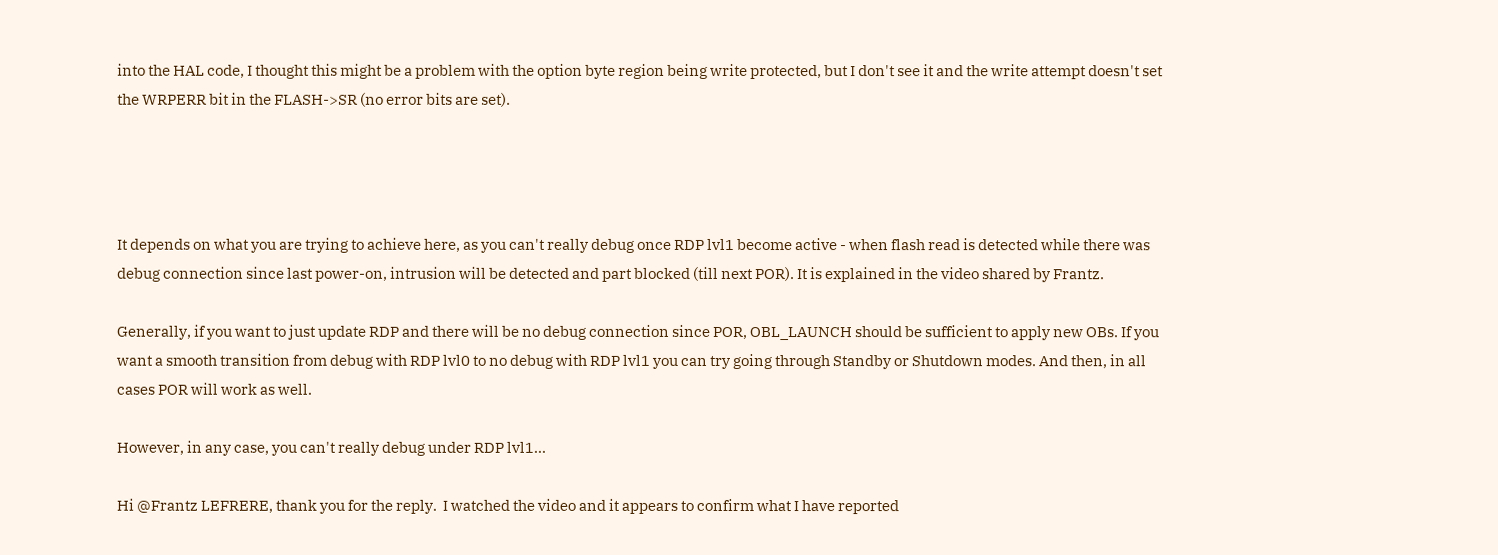into the HAL code, I thought this might be a problem with the option byte region being write protected, but I don't see it and the write attempt doesn't set the WRPERR bit in the FLASH->SR (no error bits are set).




It depends on what you are trying to achieve here, as you can't really debug once RDP lvl1 become active - when flash read is detected while there was debug connection since last power-on, intrusion will be detected and part blocked (till next POR). It is explained in the video shared by Frantz.

Generally, if you want to just update RDP and there will be no debug connection since POR, OBL_LAUNCH should be sufficient to apply new OBs. If you want a smooth transition from debug with RDP lvl0 to no debug with RDP lvl1 you can try going through Standby or Shutdown modes. And then, in all cases POR will work as well.

However, in any case, you can't really debug under RDP lvl1...

Hi @Frantz LEFRERE, thank you for the reply.  I watched the video and it appears to confirm what I have reported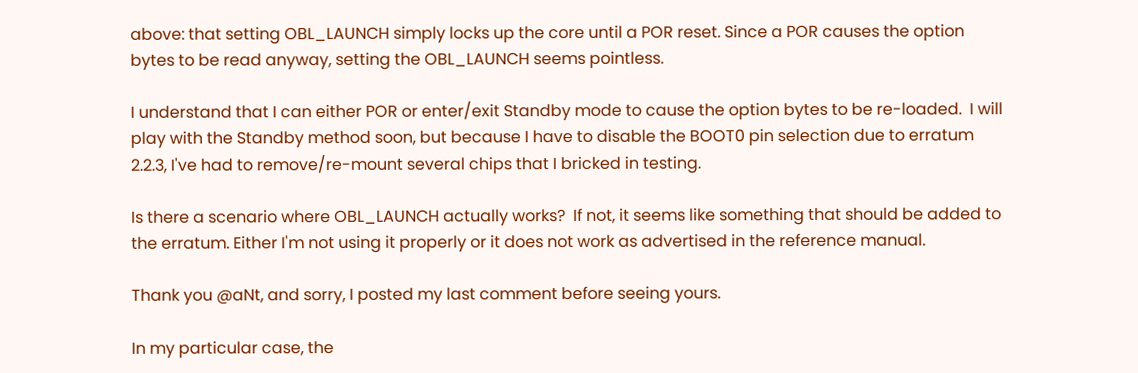above: that setting OBL_LAUNCH simply locks up the core until a POR reset. Since a POR causes the option bytes to be read anyway, setting the OBL_LAUNCH seems pointless.

I understand that I can either POR or enter/exit Standby mode to cause the option bytes to be re-loaded.  I will play with the Standby method soon, but because I have to disable the BOOT0 pin selection due to erratum 2.2.3, I've had to remove/re-mount several chips that I bricked in testing.

Is there a scenario where OBL_LAUNCH actually works?  If not, it seems like something that should be added to the erratum. Either I'm not using it properly or it does not work as advertised in the reference manual.

Thank you @aNt, and sorry, I posted my last comment before seeing yours.

In my particular case, the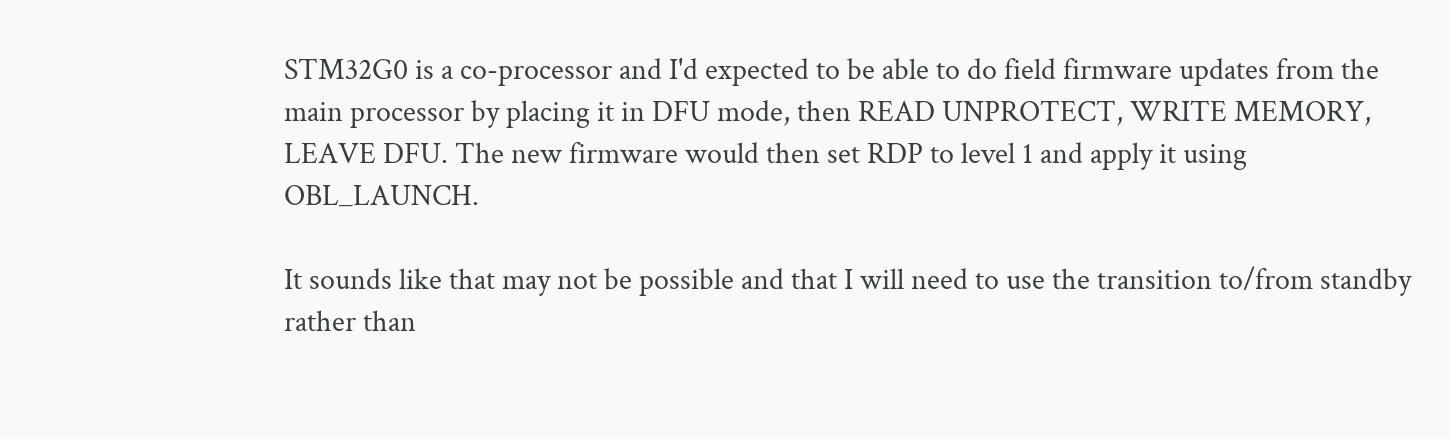STM32G0 is a co-processor and I'd expected to be able to do field firmware updates from the main processor by placing it in DFU mode, then READ UNPROTECT, WRITE MEMORY, LEAVE DFU. The new firmware would then set RDP to level 1 and apply it using OBL_LAUNCH.

It sounds like that may not be possible and that I will need to use the transition to/from standby rather than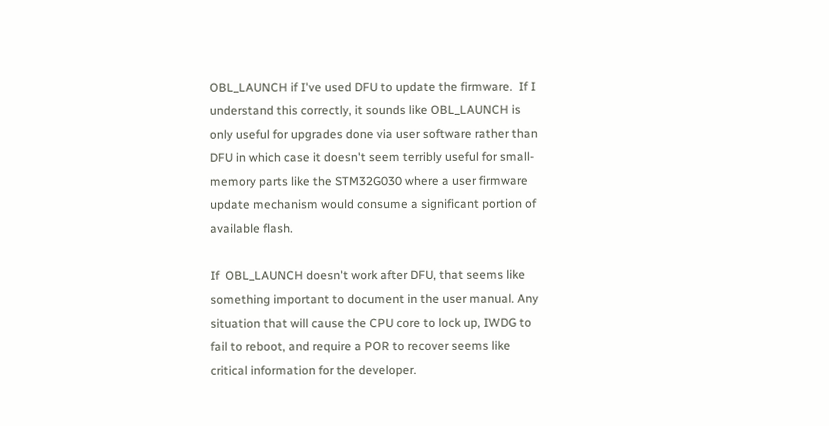OBL_LAUNCH if I've used DFU to update the firmware.  If I understand this correctly, it sounds like OBL_LAUNCH is only useful for upgrades done via user software rather than DFU in which case it doesn't seem terribly useful for small-memory parts like the STM32G030 where a user firmware update mechanism would consume a significant portion of available flash.

If  OBL_LAUNCH doesn't work after DFU, that seems like something important to document in the user manual. Any situation that will cause the CPU core to lock up, IWDG to fail to reboot, and require a POR to recover seems like critical information for the developer.